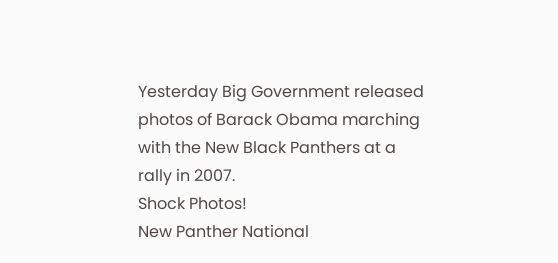Yesterday Big Government released photos of Barack Obama marching with the New Black Panthers at a rally in 2007.
Shock Photos!
New Panther National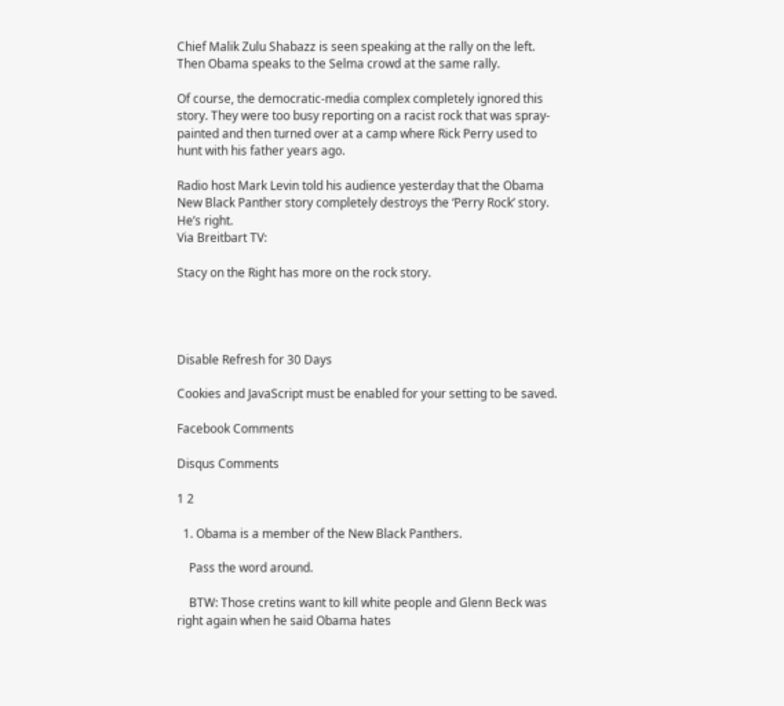Chief Malik Zulu Shabazz is seen speaking at the rally on the left. Then Obama speaks to the Selma crowd at the same rally.

Of course, the democratic-media complex completely ignored this story. They were too busy reporting on a racist rock that was spray-painted and then turned over at a camp where Rick Perry used to hunt with his father years ago.

Radio host Mark Levin told his audience yesterday that the Obama New Black Panther story completely destroys the ‘Perry Rock’ story.
He’s right.
Via Breitbart TV:

Stacy on the Right has more on the rock story.




Disable Refresh for 30 Days

Cookies and JavaScript must be enabled for your setting to be saved.

Facebook Comments

Disqus Comments

1 2

  1. Obama is a member of the New Black Panthers.

    Pass the word around.

    BTW: Those cretins want to kill white people and Glenn Beck was right again when he said Obama hates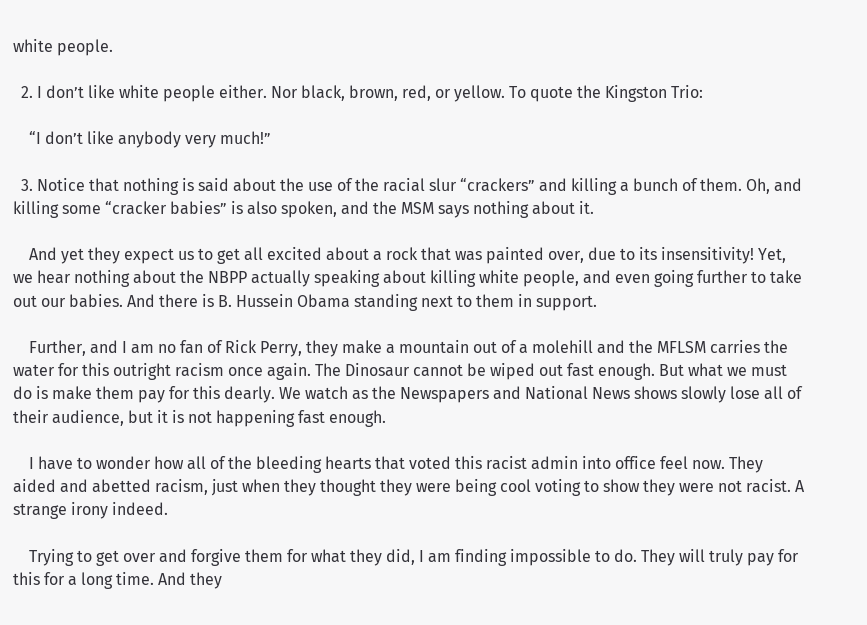white people.

  2. I don’t like white people either. Nor black, brown, red, or yellow. To quote the Kingston Trio:

    “I don’t like anybody very much!”

  3. Notice that nothing is said about the use of the racial slur “crackers” and killing a bunch of them. Oh, and killing some “cracker babies” is also spoken, and the MSM says nothing about it.

    And yet they expect us to get all excited about a rock that was painted over, due to its insensitivity! Yet, we hear nothing about the NBPP actually speaking about killing white people, and even going further to take out our babies. And there is B. Hussein Obama standing next to them in support.

    Further, and I am no fan of Rick Perry, they make a mountain out of a molehill and the MFLSM carries the water for this outright racism once again. The Dinosaur cannot be wiped out fast enough. But what we must do is make them pay for this dearly. We watch as the Newspapers and National News shows slowly lose all of their audience, but it is not happening fast enough.

    I have to wonder how all of the bleeding hearts that voted this racist admin into office feel now. They aided and abetted racism, just when they thought they were being cool voting to show they were not racist. A strange irony indeed.

    Trying to get over and forgive them for what they did, I am finding impossible to do. They will truly pay for this for a long time. And they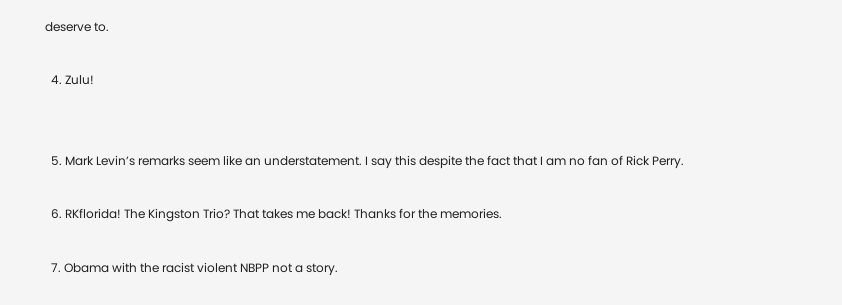deserve to.

  4. Zulu!


  5. Mark Levin’s remarks seem like an understatement. I say this despite the fact that I am no fan of Rick Perry.

  6. RKflorida! The Kingston Trio? That takes me back! Thanks for the memories.

  7. Obama with the racist violent NBPP not a story.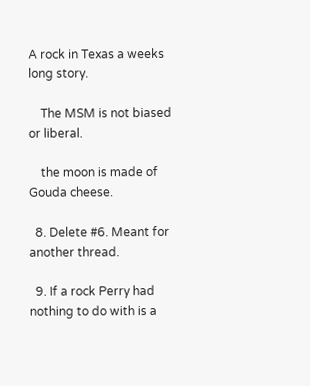A rock in Texas a weeks long story.

    The MSM is not biased or liberal.

    the moon is made of Gouda cheese.

  8. Delete #6. Meant for another thread.

  9. If a rock Perry had nothing to do with is a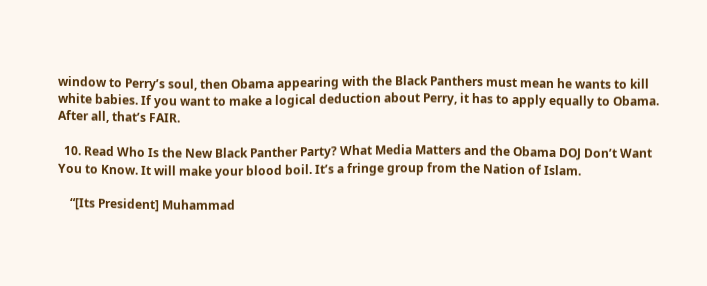window to Perry’s soul, then Obama appearing with the Black Panthers must mean he wants to kill white babies. If you want to make a logical deduction about Perry, it has to apply equally to Obama. After all, that’s FAIR.

  10. Read Who Is the New Black Panther Party? What Media Matters and the Obama DOJ Don’t Want You to Know. It will make your blood boil. It’s a fringe group from the Nation of Islam.

    “[Its President] Muhammad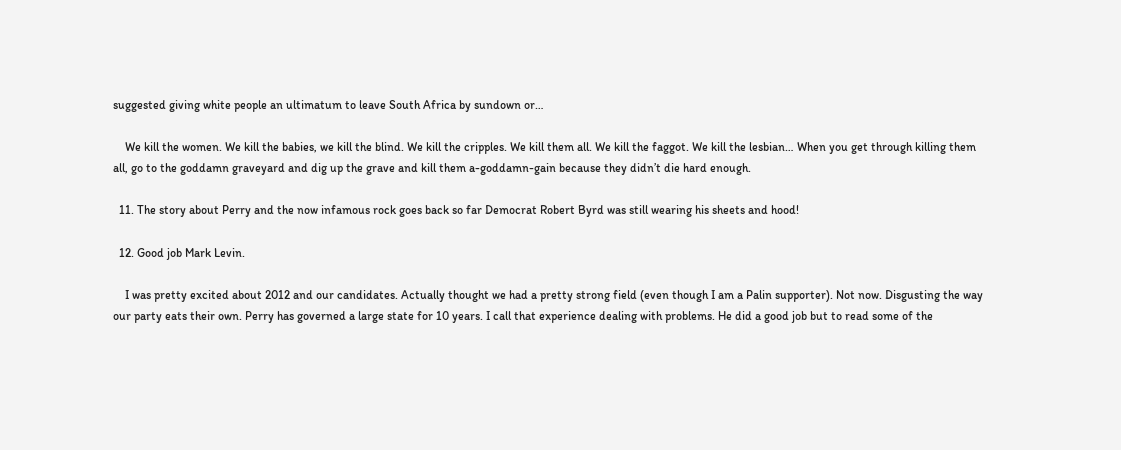suggested giving white people an ultimatum to leave South Africa by sundown or…

    We kill the women. We kill the babies, we kill the blind. We kill the cripples. We kill them all. We kill the faggot. We kill the lesbian… When you get through killing them all, go to the goddamn graveyard and dig up the grave and kill them a-goddamn-gain because they didn’t die hard enough.

  11. The story about Perry and the now infamous rock goes back so far Democrat Robert Byrd was still wearing his sheets and hood!

  12. Good job Mark Levin.

    I was pretty excited about 2012 and our candidates. Actually thought we had a pretty strong field (even though I am a Palin supporter). Not now. Disgusting the way our party eats their own. Perry has governed a large state for 10 years. I call that experience dealing with problems. He did a good job but to read some of the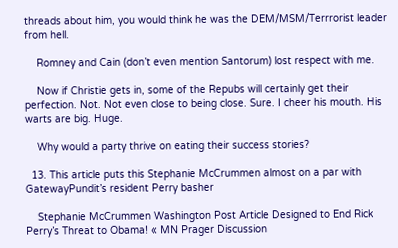threads about him, you would think he was the DEM/MSM/Terrrorist leader from hell.

    Romney and Cain (don’t even mention Santorum) lost respect with me.

    Now if Christie gets in, some of the Repubs will certainly get their perfection. Not. Not even close to being close. Sure. I cheer his mouth. His warts are big. Huge.

    Why would a party thrive on eating their success stories?

  13. This article puts this Stephanie McCrummen almost on a par with GatewayPundit’s resident Perry basher

    Stephanie McCrummen Washington Post Article Designed to End Rick Perry’s Threat to Obama! « MN Prager Discussion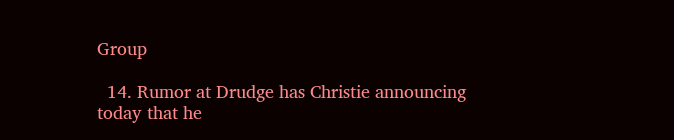Group

  14. Rumor at Drudge has Christie announcing today that he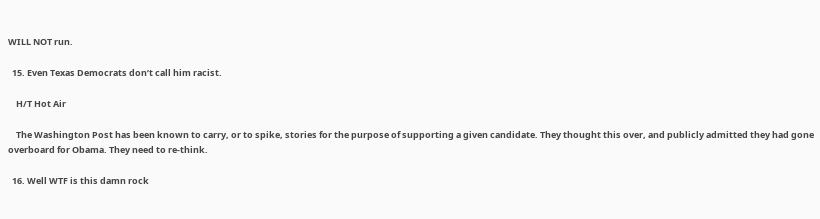WILL NOT run.

  15. Even Texas Democrats don’t call him racist.

    H/T Hot Air

    The Washington Post has been known to carry, or to spike, stories for the purpose of supporting a given candidate. They thought this over, and publicly admitted they had gone overboard for Obama. They need to re-think.

  16. Well WTF is this damn rock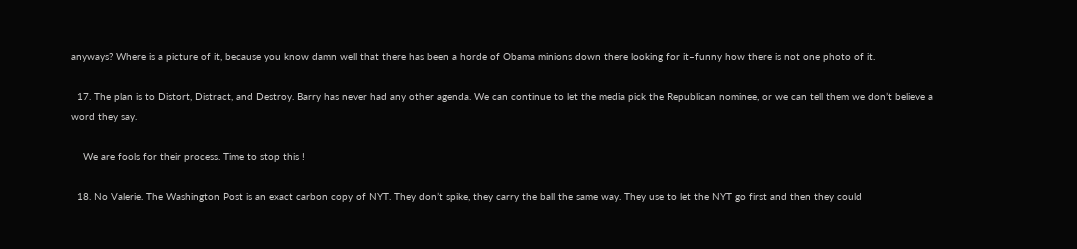anyways? Where is a picture of it, because you know damn well that there has been a horde of Obama minions down there looking for it–funny how there is not one photo of it.

  17. The plan is to Distort, Distract, and Destroy. Barry has never had any other agenda. We can continue to let the media pick the Republican nominee, or we can tell them we don’t believe a word they say.

    We are fools for their process. Time to stop this !

  18. No Valerie. The Washington Post is an exact carbon copy of NYT. They don’t spike, they carry the ball the same way. They use to let the NYT go first and then they could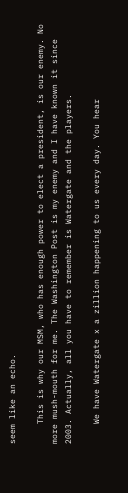seem like an echo.

    This is why our MSM, who has enough power to elect a president, is our enemy. No more mush-mouth for me. The Washington Post is my enemy and I have known it since 2003. Actually, all you have to remember is Watergate and the players.

    We have Watergate x a zillion happening to us every day. You hear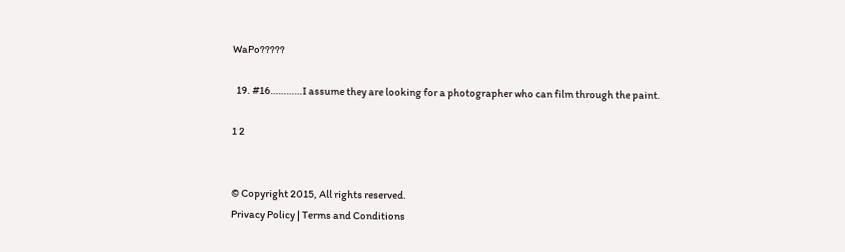WaPo?????

  19. #16…………I assume they are looking for a photographer who can film through the paint.

1 2


© Copyright 2015, All rights reserved.
Privacy Policy | Terms and Conditions